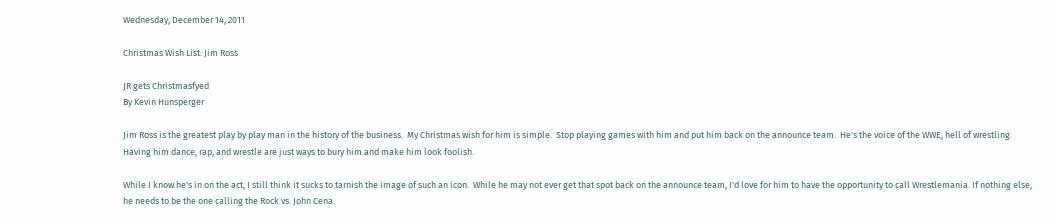Wednesday, December 14, 2011

Christmas Wish List: Jim Ross

JR gets Christmasfyed
By Kevin Hunsperger

Jim Ross is the greatest play by play man in the history of the business.  My Christmas wish for him is simple.  Stop playing games with him and put him back on the announce team.  He's the voice of the WWE, hell of wrestling.  Having him dance, rap, and wrestle are just ways to bury him and make him look foolish.

While I know he's in on the act, I still think it sucks to tarnish the image of such an icon.  While he may not ever get that spot back on the announce team, I'd love for him to have the opportunity to call Wrestlemania. If nothing else, he needs to be the one calling the Rock vs. John Cena.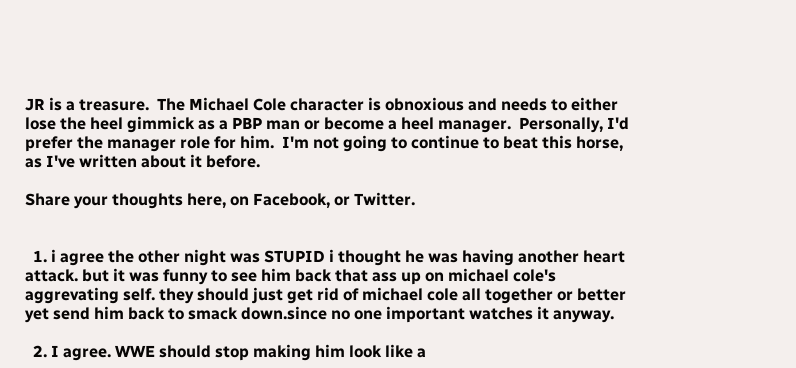JR is a treasure.  The Michael Cole character is obnoxious and needs to either lose the heel gimmick as a PBP man or become a heel manager.  Personally, I'd prefer the manager role for him.  I'm not going to continue to beat this horse, as I've written about it before.

Share your thoughts here, on Facebook, or Twitter.


  1. i agree the other night was STUPID i thought he was having another heart attack. but it was funny to see him back that ass up on michael cole's aggrevating self. they should just get rid of michael cole all together or better yet send him back to smack down.since no one important watches it anyway.

  2. I agree. WWE should stop making him look like a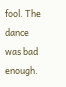fool. The dance was bad enough.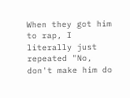When they got him to rap, I literally just repeated "No, don't make him do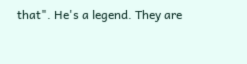that". He's a legend. They are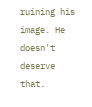ruining his image. He doesn't deserve that.